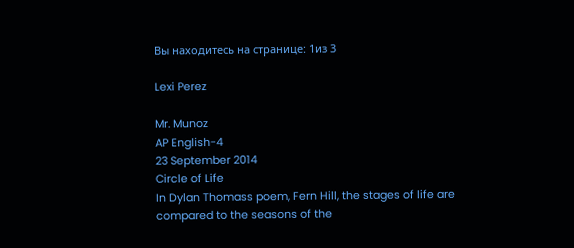Вы находитесь на странице: 1из 3

Lexi Perez

Mr. Munoz
AP English-4
23 September 2014
Circle of Life
In Dylan Thomass poem, Fern Hill, the stages of life are compared to the seasons of the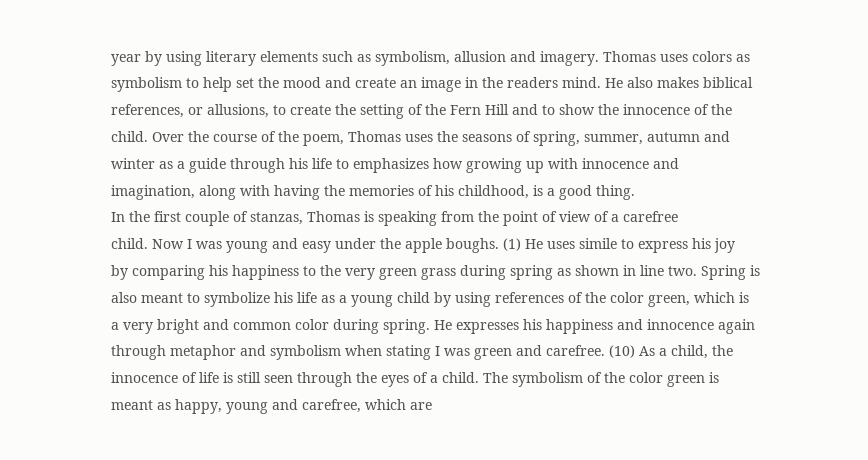year by using literary elements such as symbolism, allusion and imagery. Thomas uses colors as
symbolism to help set the mood and create an image in the readers mind. He also makes biblical
references, or allusions, to create the setting of the Fern Hill and to show the innocence of the
child. Over the course of the poem, Thomas uses the seasons of spring, summer, autumn and
winter as a guide through his life to emphasizes how growing up with innocence and
imagination, along with having the memories of his childhood, is a good thing.
In the first couple of stanzas, Thomas is speaking from the point of view of a carefree
child. Now I was young and easy under the apple boughs. (1) He uses simile to express his joy
by comparing his happiness to the very green grass during spring as shown in line two. Spring is
also meant to symbolize his life as a young child by using references of the color green, which is
a very bright and common color during spring. He expresses his happiness and innocence again
through metaphor and symbolism when stating I was green and carefree. (10) As a child, the
innocence of life is still seen through the eyes of a child. The symbolism of the color green is
meant as happy, young and carefree, which are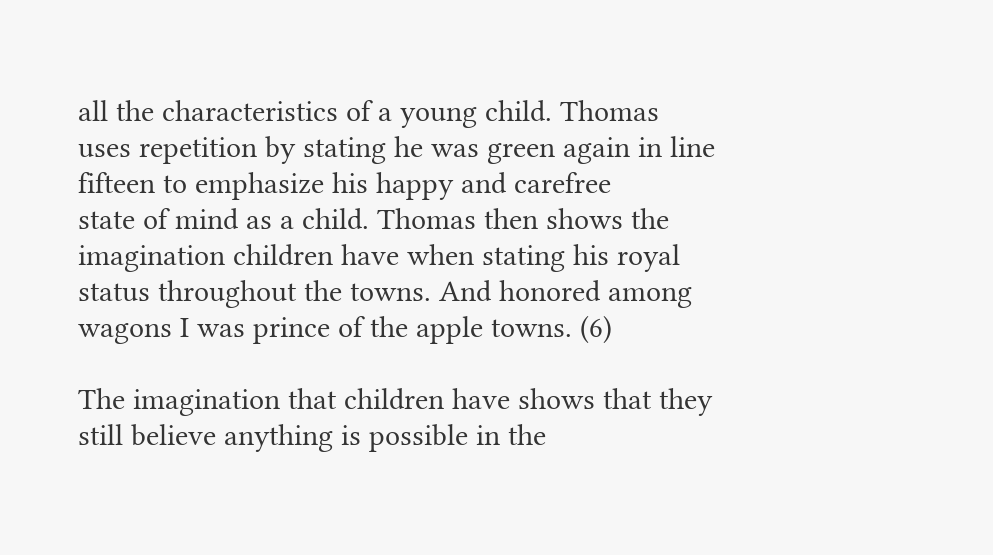all the characteristics of a young child. Thomas
uses repetition by stating he was green again in line fifteen to emphasize his happy and carefree
state of mind as a child. Thomas then shows the imagination children have when stating his royal
status throughout the towns. And honored among wagons I was prince of the apple towns. (6)

The imagination that children have shows that they still believe anything is possible in the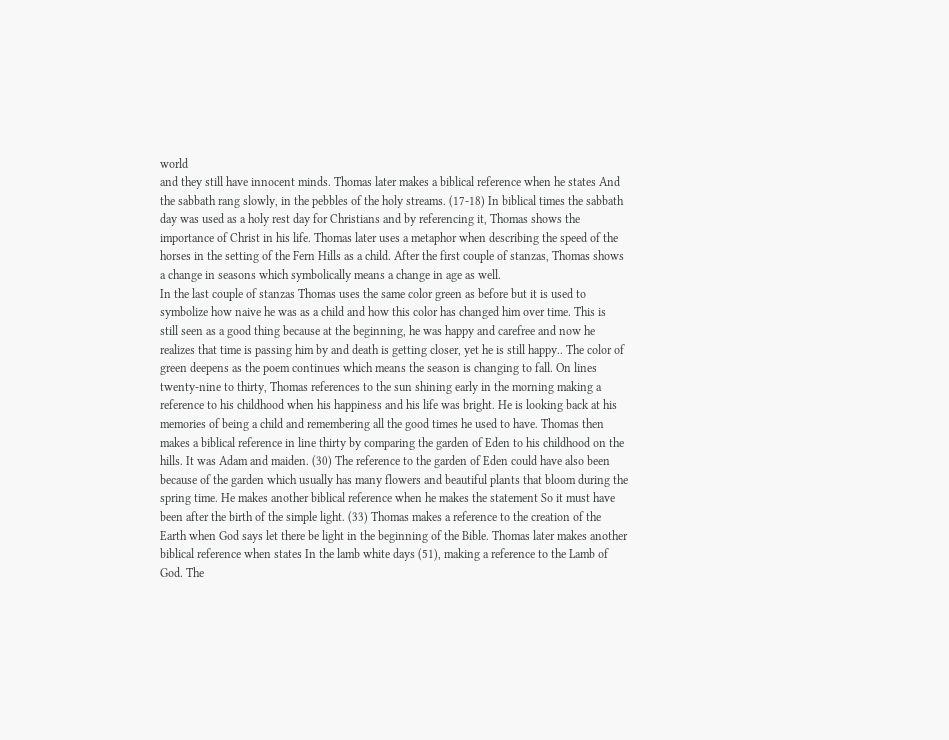world
and they still have innocent minds. Thomas later makes a biblical reference when he states And
the sabbath rang slowly, in the pebbles of the holy streams. (17-18) In biblical times the sabbath
day was used as a holy rest day for Christians and by referencing it, Thomas shows the
importance of Christ in his life. Thomas later uses a metaphor when describing the speed of the
horses in the setting of the Fern Hills as a child. After the first couple of stanzas, Thomas shows
a change in seasons which symbolically means a change in age as well.
In the last couple of stanzas Thomas uses the same color green as before but it is used to
symbolize how naive he was as a child and how this color has changed him over time. This is
still seen as a good thing because at the beginning, he was happy and carefree and now he
realizes that time is passing him by and death is getting closer, yet he is still happy.. The color of
green deepens as the poem continues which means the season is changing to fall. On lines
twenty-nine to thirty, Thomas references to the sun shining early in the morning making a
reference to his childhood when his happiness and his life was bright. He is looking back at his
memories of being a child and remembering all the good times he used to have. Thomas then
makes a biblical reference in line thirty by comparing the garden of Eden to his childhood on the
hills. It was Adam and maiden. (30) The reference to the garden of Eden could have also been
because of the garden which usually has many flowers and beautiful plants that bloom during the
spring time. He makes another biblical reference when he makes the statement So it must have
been after the birth of the simple light. (33) Thomas makes a reference to the creation of the
Earth when God says let there be light in the beginning of the Bible. Thomas later makes another
biblical reference when states In the lamb white days (51), making a reference to the Lamb of
God. The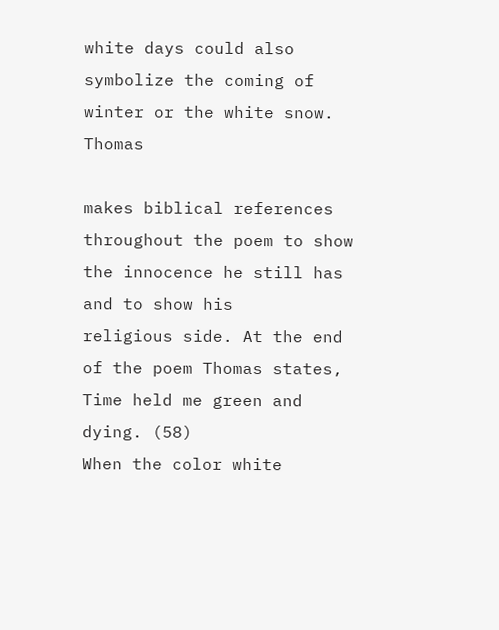white days could also symbolize the coming of winter or the white snow. Thomas

makes biblical references throughout the poem to show the innocence he still has and to show his
religious side. At the end of the poem Thomas states, Time held me green and dying. (58)
When the color white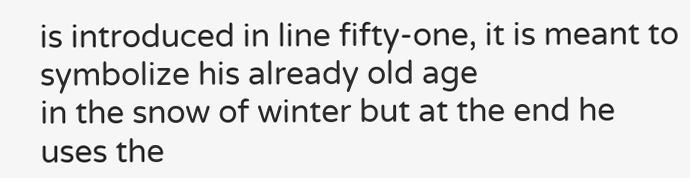is introduced in line fifty-one, it is meant to symbolize his already old age
in the snow of winter but at the end he uses the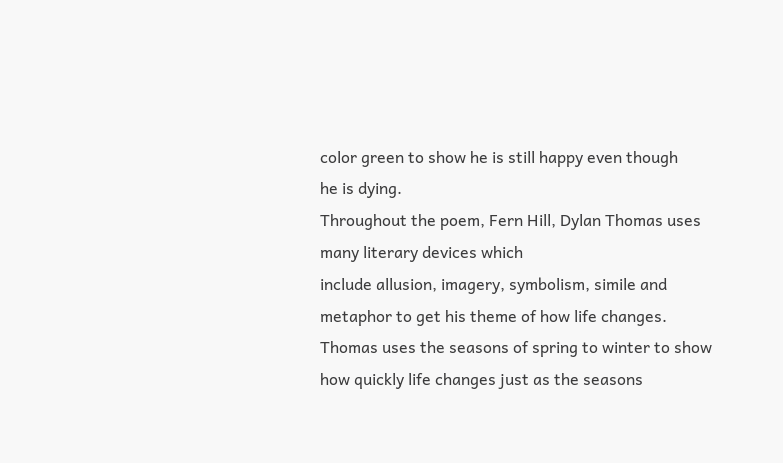color green to show he is still happy even though
he is dying.
Throughout the poem, Fern Hill, Dylan Thomas uses many literary devices which
include allusion, imagery, symbolism, simile and metaphor to get his theme of how life changes.
Thomas uses the seasons of spring to winter to show how quickly life changes just as the seasons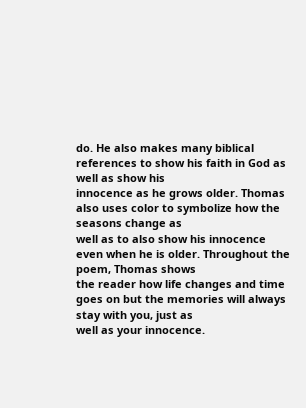do. He also makes many biblical references to show his faith in God as well as show his
innocence as he grows older. Thomas also uses color to symbolize how the seasons change as
well as to also show his innocence even when he is older. Throughout the poem, Thomas shows
the reader how life changes and time goes on but the memories will always stay with you, just as
well as your innocence.